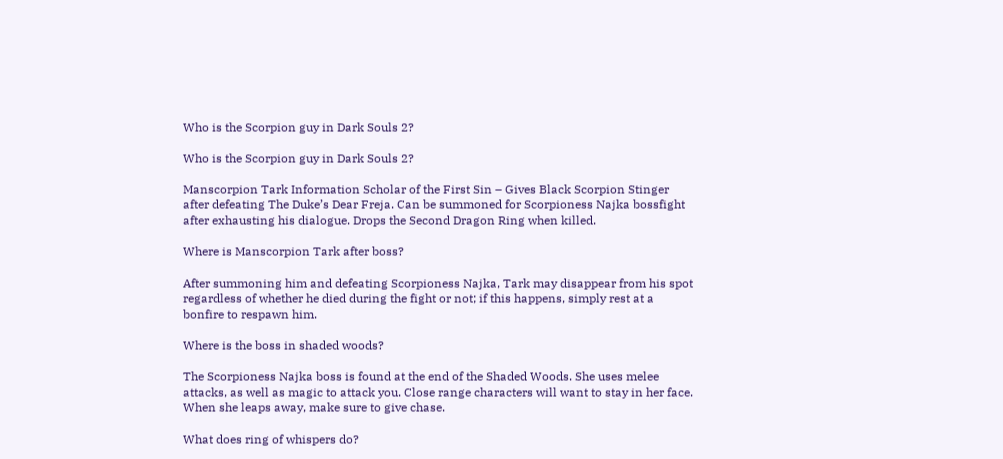Who is the Scorpion guy in Dark Souls 2?

Who is the Scorpion guy in Dark Souls 2?

Manscorpion Tark Information Scholar of the First Sin – Gives Black Scorpion Stinger after defeating The Duke’s Dear Freja. Can be summoned for Scorpioness Najka bossfight after exhausting his dialogue. Drops the Second Dragon Ring when killed.

Where is Manscorpion Tark after boss?

After summoning him and defeating Scorpioness Najka, Tark may disappear from his spot regardless of whether he died during the fight or not; if this happens, simply rest at a bonfire to respawn him.

Where is the boss in shaded woods?

The Scorpioness Najka boss is found at the end of the Shaded Woods. She uses melee attacks, as well as magic to attack you. Close range characters will want to stay in her face. When she leaps away, make sure to give chase.

What does ring of whispers do?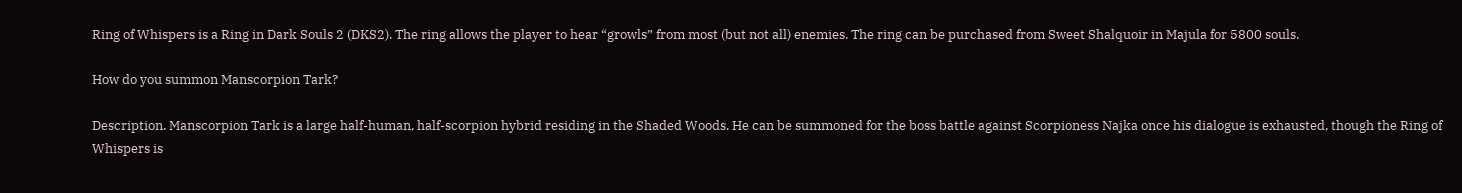Ring of Whispers is a Ring in Dark Souls 2 (DKS2). The ring allows the player to hear “growls” from most (but not all) enemies. The ring can be purchased from Sweet Shalquoir in Majula for 5800 souls.

How do you summon Manscorpion Tark?

Description. Manscorpion Tark is a large half-human, half-scorpion hybrid residing in the Shaded Woods. He can be summoned for the boss battle against Scorpioness Najka once his dialogue is exhausted, though the Ring of Whispers is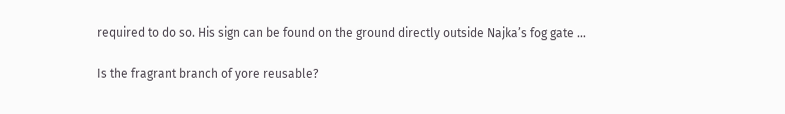required to do so. His sign can be found on the ground directly outside Najka’s fog gate …

Is the fragrant branch of yore reusable?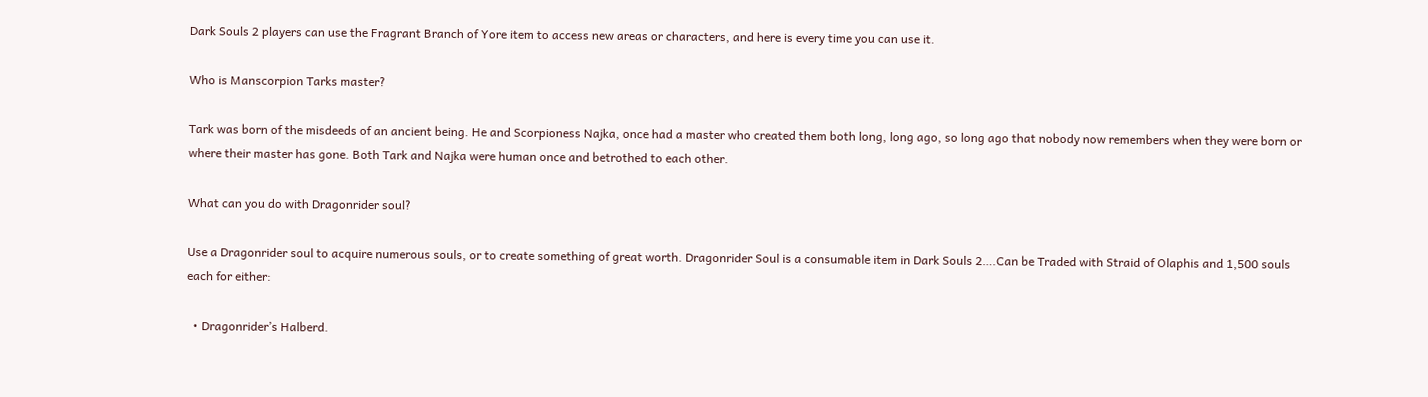Dark Souls 2 players can use the Fragrant Branch of Yore item to access new areas or characters, and here is every time you can use it.

Who is Manscorpion Tarks master?

Tark was born of the misdeeds of an ancient being. He and Scorpioness Najka, once had a master who created them both long, long ago, so long ago that nobody now remembers when they were born or where their master has gone. Both Tark and Najka were human once and betrothed to each other.

What can you do with Dragonrider soul?

Use a Dragonrider soul to acquire numerous souls, or to create something of great worth. Dragonrider Soul is a consumable item in Dark Souls 2….Can be Traded with Straid of Olaphis and 1,500 souls each for either:

  • Dragonrider’s Halberd.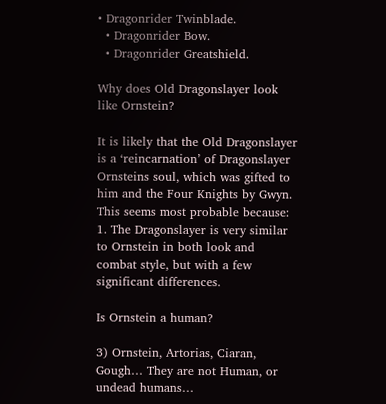• Dragonrider Twinblade.
  • Dragonrider Bow.
  • Dragonrider Greatshield.

Why does Old Dragonslayer look like Ornstein?

It is likely that the Old Dragonslayer is a ‘reincarnation’ of Dragonslayer Ornsteins soul, which was gifted to him and the Four Knights by Gwyn. This seems most probable because: 1. The Dragonslayer is very similar to Ornstein in both look and combat style, but with a few significant differences.

Is Ornstein a human?

3) Ornstein, Artorias, Ciaran, Gough… They are not Human, or undead humans…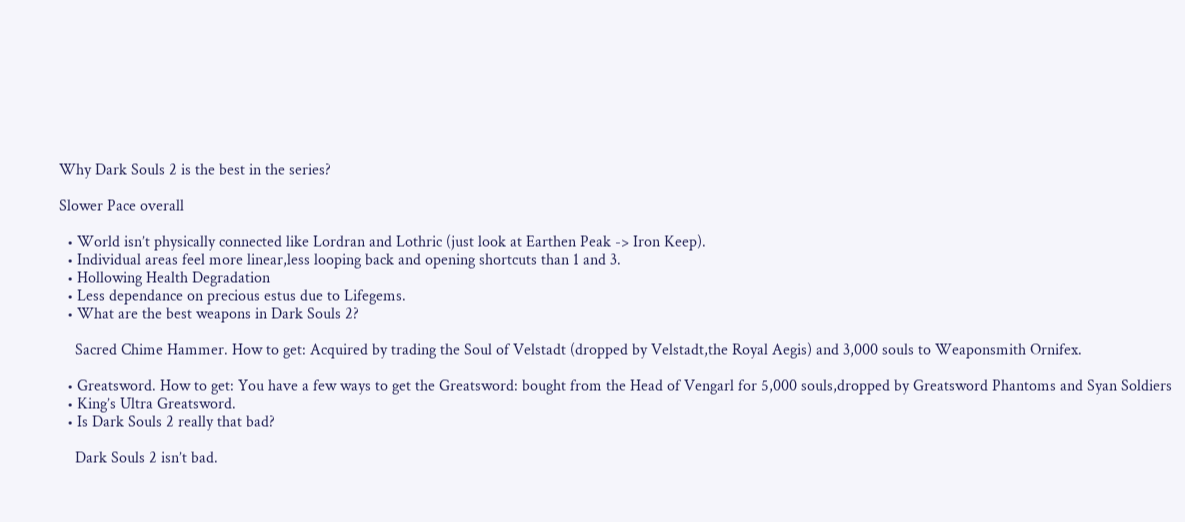Why Dark Souls 2 is the best in the series?

Slower Pace overall

  • World isn’t physically connected like Lordran and Lothric (just look at Earthen Peak -> Iron Keep).
  • Individual areas feel more linear,less looping back and opening shortcuts than 1 and 3.
  • Hollowing Health Degradation
  • Less dependance on precious estus due to Lifegems.
  • What are the best weapons in Dark Souls 2?

    Sacred Chime Hammer. How to get: Acquired by trading the Soul of Velstadt (dropped by Velstadt,the Royal Aegis) and 3,000 souls to Weaponsmith Ornifex.

  • Greatsword. How to get: You have a few ways to get the Greatsword: bought from the Head of Vengarl for 5,000 souls,dropped by Greatsword Phantoms and Syan Soldiers
  • King’s Ultra Greatsword.
  • Is Dark Souls 2 really that bad?

    Dark Souls 2 isn’t bad.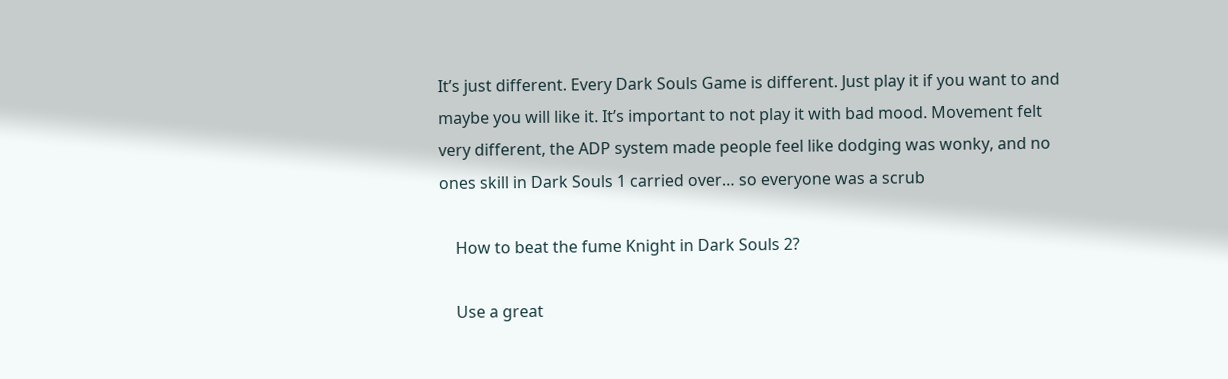It’s just different. Every Dark Souls Game is different. Just play it if you want to and maybe you will like it. It’s important to not play it with bad mood. Movement felt very different, the ADP system made people feel like dodging was wonky, and no ones skill in Dark Souls 1 carried over… so everyone was a scrub

    How to beat the fume Knight in Dark Souls 2?

    Use a great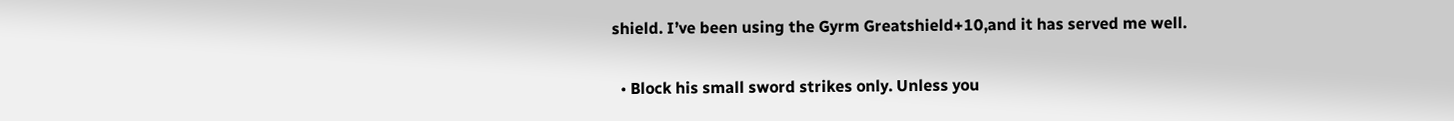shield. I’ve been using the Gyrm Greatshield+10,and it has served me well.

  • Block his small sword strikes only. Unless you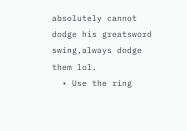absolutely cannot dodge his greatsword swing,always dodge them lol.
  • Use the ring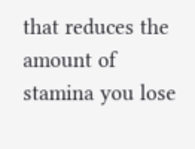that reduces the amount of stamina you lose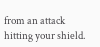from an attack hitting your shield.